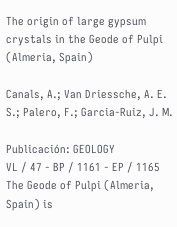The origin of large gypsum crystals in the Geode of Pulpi (Almeria, Spain)

Canals, A.; Van Driessche, A. E. S.; Palero, F.; Garcia-Ruiz, J. M.

Publicación: GEOLOGY
VL / 47 - BP / 1161 - EP / 1165
The Geode of Pulpi (Almeria, Spain) is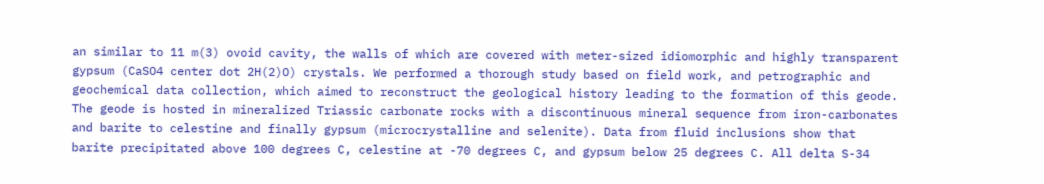an similar to 11 m(3) ovoid cavity, the walls of which are covered with meter-sized idiomorphic and highly transparent gypsum (CaSO4 center dot 2H(2)O) crystals. We performed a thorough study based on field work, and petrographic and geochemical data collection, which aimed to reconstruct the geological history leading to the formation of this geode. The geode is hosted in mineralized Triassic carbonate rocks with a discontinuous mineral sequence from iron-carbonates and barite to celestine and finally gypsum (microcrystalline and selenite). Data from fluid inclusions show that barite precipitated above 100 degrees C, celestine at -70 degrees C, and gypsum below 25 degrees C. All delta S-34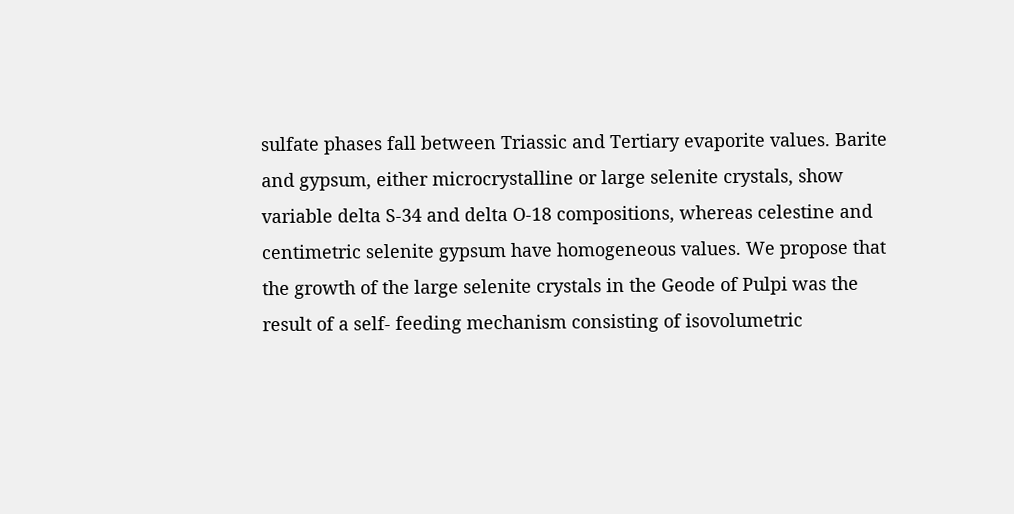sulfate phases fall between Triassic and Tertiary evaporite values. Barite and gypsum, either microcrystalline or large selenite crystals, show variable delta S-34 and delta O-18 compositions, whereas celestine and centimetric selenite gypsum have homogeneous values. We propose that the growth of the large selenite crystals in the Geode of Pulpi was the result of a self- feeding mechanism consisting of isovolumetric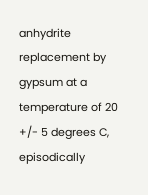anhydrite replacement by gypsum at a temperature of 20 +/- 5 degrees C, episodically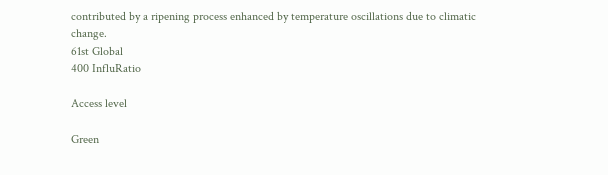contributed by a ripening process enhanced by temperature oscillations due to climatic change.
61st Global
400 InfluRatio

Access level

Green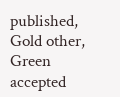published, Gold other, Green accepted